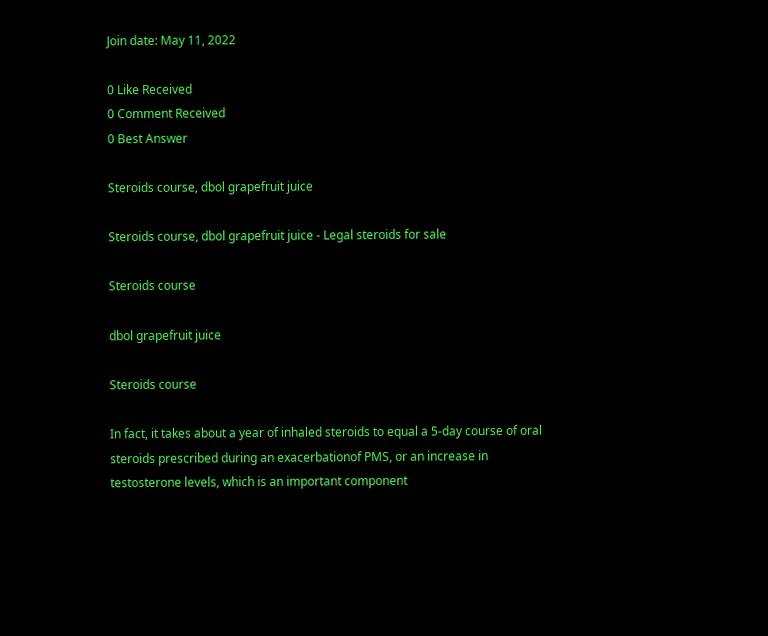Join date: May 11, 2022

0 Like Received
0 Comment Received
0 Best Answer

Steroids course, dbol grapefruit juice

Steroids course, dbol grapefruit juice - Legal steroids for sale

Steroids course

dbol grapefruit juice

Steroids course

In fact, it takes about a year of inhaled steroids to equal a 5-day course of oral steroids prescribed during an exacerbationof PMS, or an increase in testosterone levels, which is an important component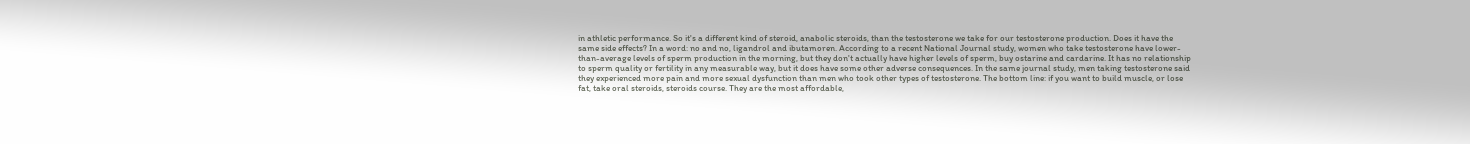in athletic performance. So it's a different kind of steroid, anabolic steroids, than the testosterone we take for our testosterone production. Does it have the same side effects? In a word: no and no, ligandrol and ibutamoren. According to a recent National Journal study, women who take testosterone have lower-than-average levels of sperm production in the morning, but they don't actually have higher levels of sperm, buy ostarine and cardarine. It has no relationship to sperm quality or fertility in any measurable way, but it does have some other adverse consequences. In the same journal study, men taking testosterone said they experienced more pain and more sexual dysfunction than men who took other types of testosterone. The bottom line: if you want to build muscle, or lose fat, take oral steroids, steroids course. They are the most affordable,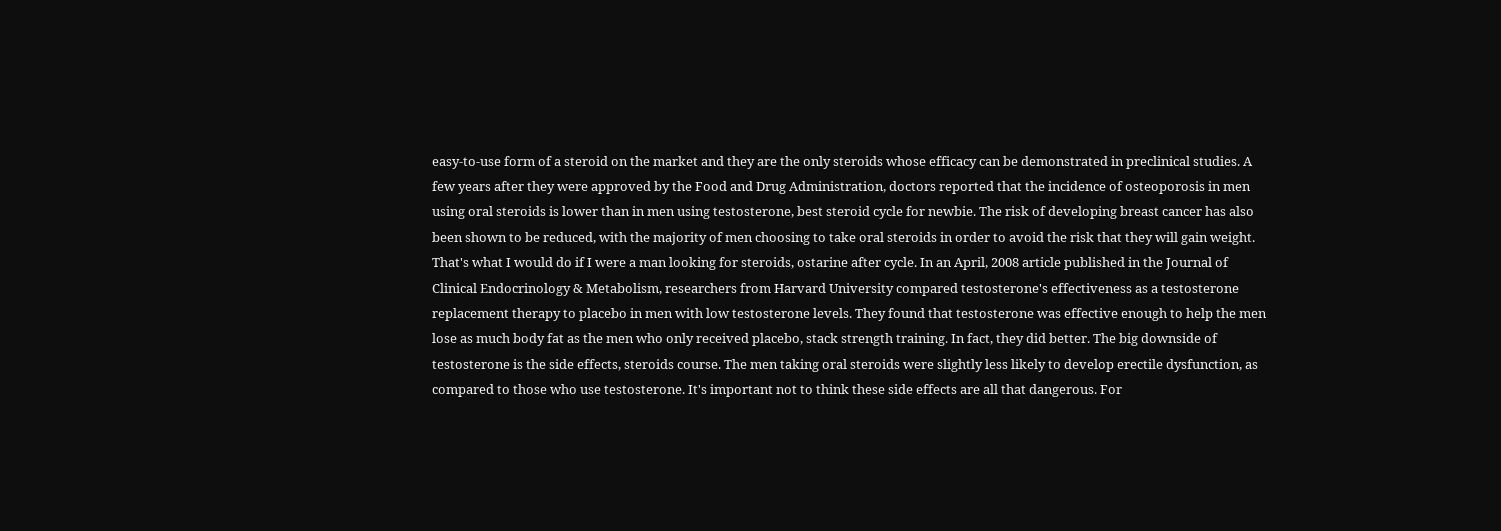easy-to-use form of a steroid on the market and they are the only steroids whose efficacy can be demonstrated in preclinical studies. A few years after they were approved by the Food and Drug Administration, doctors reported that the incidence of osteoporosis in men using oral steroids is lower than in men using testosterone, best steroid cycle for newbie. The risk of developing breast cancer has also been shown to be reduced, with the majority of men choosing to take oral steroids in order to avoid the risk that they will gain weight. That's what I would do if I were a man looking for steroids, ostarine after cycle. In an April, 2008 article published in the Journal of Clinical Endocrinology & Metabolism, researchers from Harvard University compared testosterone's effectiveness as a testosterone replacement therapy to placebo in men with low testosterone levels. They found that testosterone was effective enough to help the men lose as much body fat as the men who only received placebo, stack strength training. In fact, they did better. The big downside of testosterone is the side effects, steroids course. The men taking oral steroids were slightly less likely to develop erectile dysfunction, as compared to those who use testosterone. It's important not to think these side effects are all that dangerous. For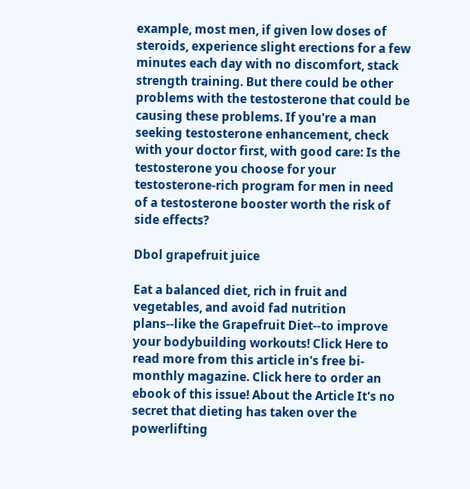example, most men, if given low doses of steroids, experience slight erections for a few minutes each day with no discomfort, stack strength training. But there could be other problems with the testosterone that could be causing these problems. If you're a man seeking testosterone enhancement, check with your doctor first, with good care: Is the testosterone you choose for your testosterone-rich program for men in need of a testosterone booster worth the risk of side effects?

Dbol grapefruit juice

Eat a balanced diet, rich in fruit and vegetables, and avoid fad nutrition plans--like the Grapefruit Diet--to improve your bodybuilding workouts! Click Here to read more from this article in's free bi-monthly magazine. Click here to order an ebook of this issue! About the Article It's no secret that dieting has taken over the powerlifting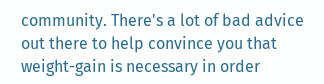community. There's a lot of bad advice out there to help convince you that weight-gain is necessary in order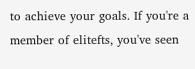to achieve your goals. If you're a member of elitefts, you've seen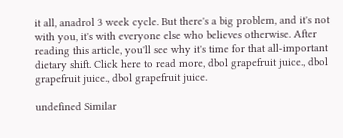it all, anadrol 3 week cycle. But there's a big problem, and it's not with you, it's with everyone else who believes otherwise. After reading this article, you'll see why it's time for that all-important dietary shift. Click here to read more, dbol grapefruit juice., dbol grapefruit juice., dbol grapefruit juice.

undefined Similar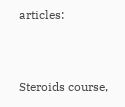articles:


Steroids course,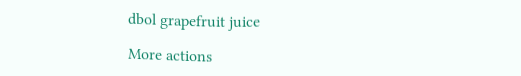dbol grapefruit juice

More actions